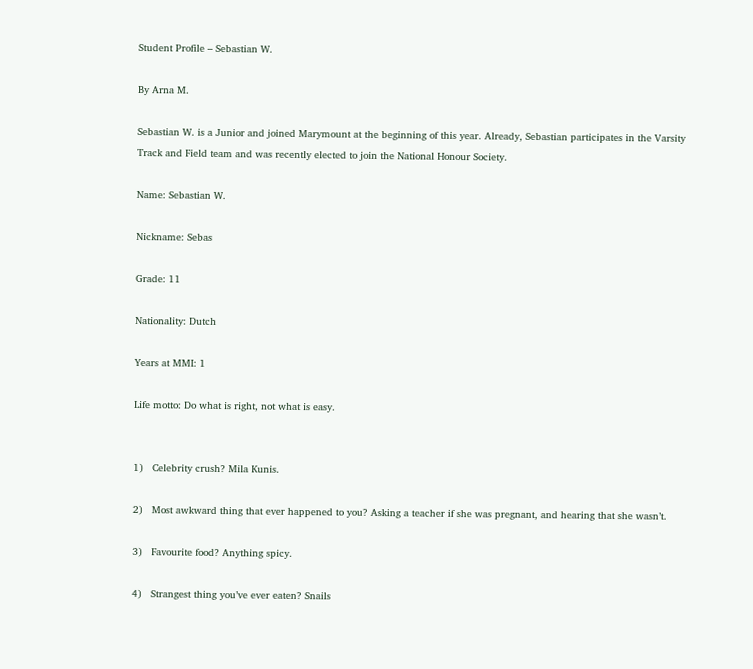Student Profile – Sebastian W.

By Arna M.

Sebastian W. is a Junior and joined Marymount at the beginning of this year. Already, Sebastian participates in the Varsity Track and Field team and was recently elected to join the National Honour Society.

Name: Sebastian W.

Nickname: Sebas

Grade: 11

Nationality: Dutch

Years at MMI: 1

Life motto: Do what is right, not what is easy.


1)   Celebrity crush? Mila Kunis.

2)   Most awkward thing that ever happened to you? Asking a teacher if she was pregnant, and hearing that she wasn’t.

3)   Favourite food? Anything spicy.

4)   Strangest thing you’ve ever eaten? Snails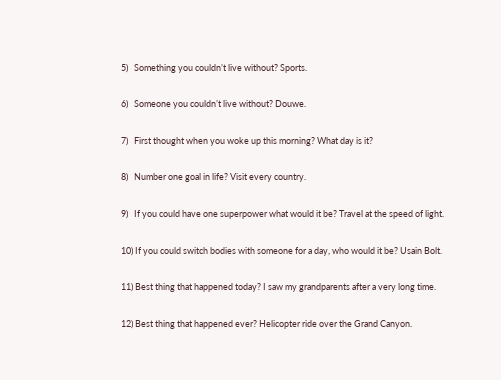5)   Something you couldn’t live without? Sports.

6)   Someone you couldn’t live without? Douwe.

7)   First thought when you woke up this morning? What day is it?

8)   Number one goal in life? Visit every country.

9)   If you could have one superpower what would it be? Travel at the speed of light.

10) If you could switch bodies with someone for a day, who would it be? Usain Bolt.

11) Best thing that happened today? I saw my grandparents after a very long time.

12) Best thing that happened ever? Helicopter ride over the Grand Canyon.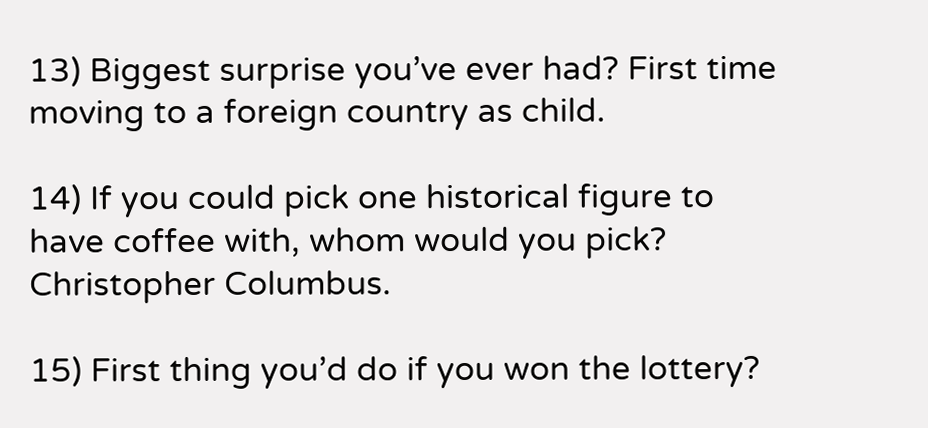13) Biggest surprise you’ve ever had? First time moving to a foreign country as child.

14) If you could pick one historical figure to have coffee with, whom would you pick? Christopher Columbus.

15) First thing you’d do if you won the lottery?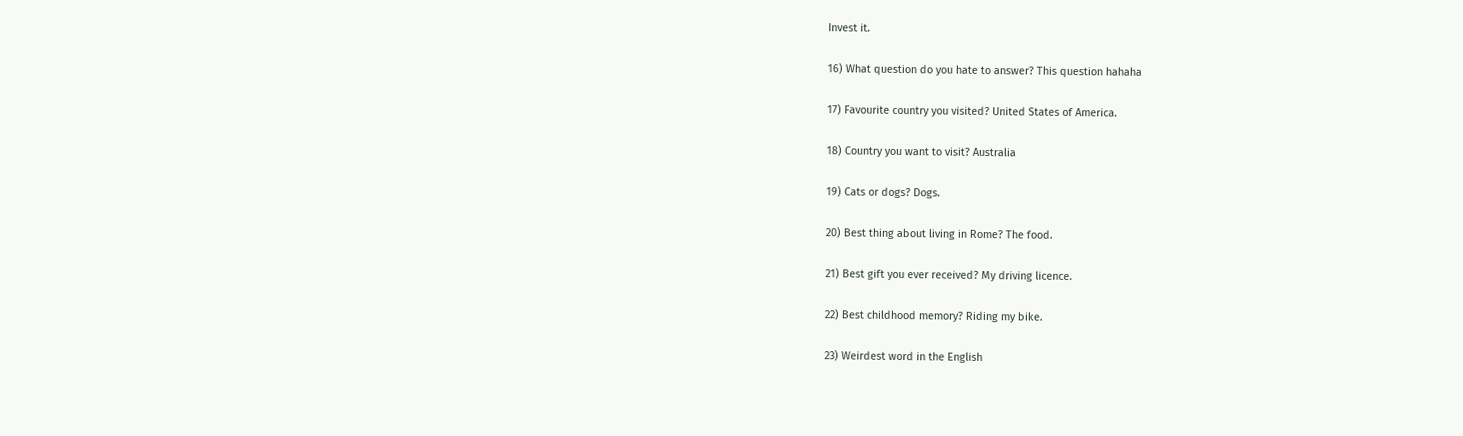Invest it.

16) What question do you hate to answer? This question hahaha

17) Favourite country you visited? United States of America.

18) Country you want to visit? Australia

19) Cats or dogs? Dogs.

20) Best thing about living in Rome? The food.

21) Best gift you ever received? My driving licence.

22) Best childhood memory? Riding my bike.

23) Weirdest word in the English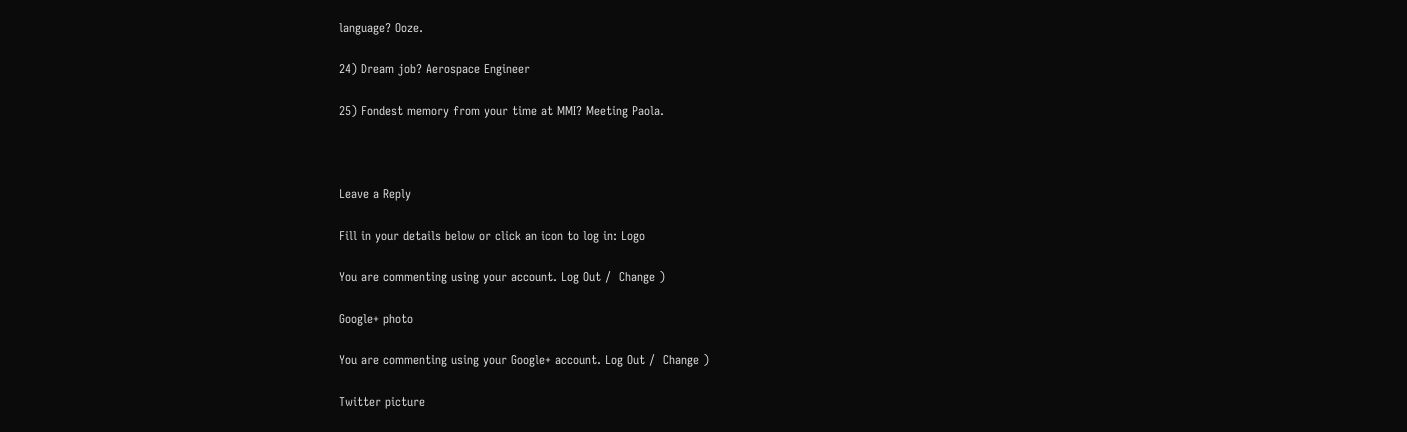language? Ooze.

24) Dream job? Aerospace Engineer

25) Fondest memory from your time at MMI? Meeting Paola.



Leave a Reply

Fill in your details below or click an icon to log in: Logo

You are commenting using your account. Log Out /  Change )

Google+ photo

You are commenting using your Google+ account. Log Out /  Change )

Twitter picture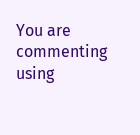You are commenting using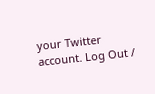your Twitter account. Log Out /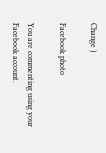Change )

Facebook photo

You are commenting using your Facebook account.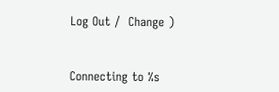Log Out /  Change )


Connecting to %s